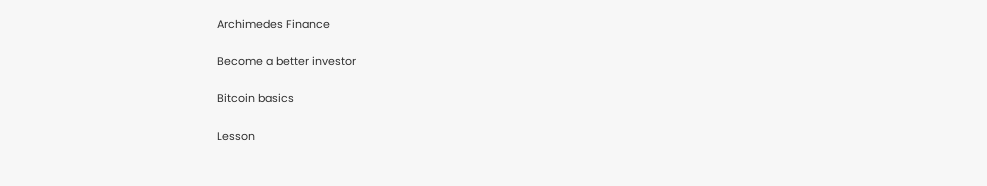Archimedes Finance

Become a better investor

Bitcoin basics

Lesson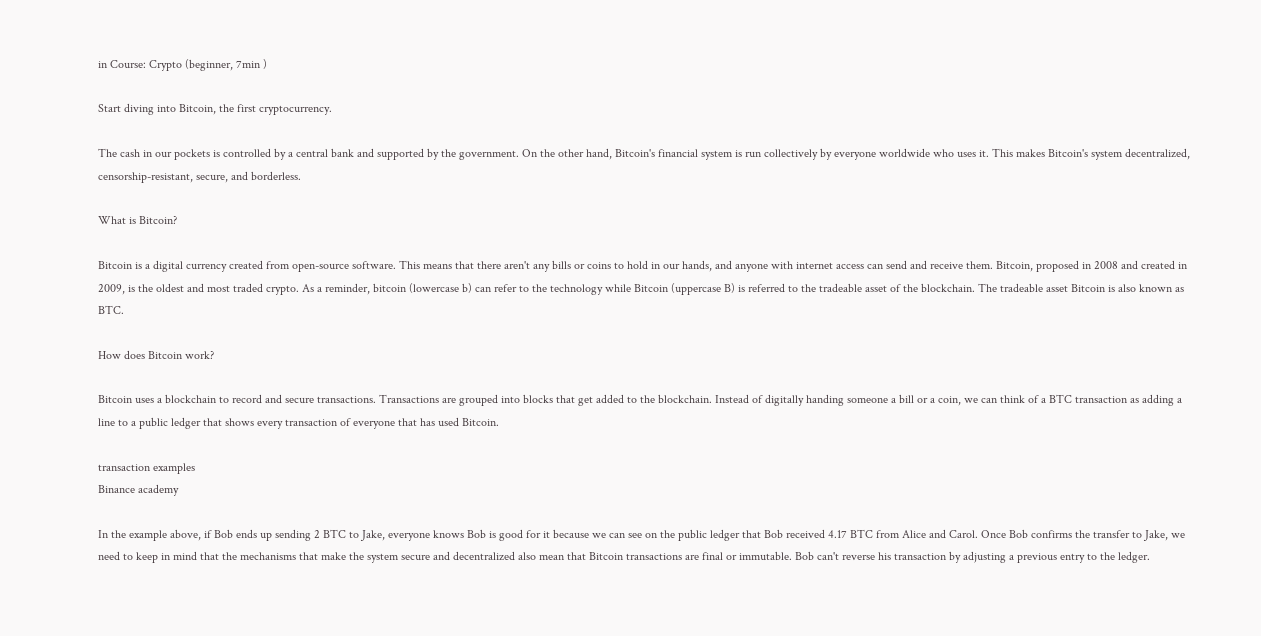in Course: Crypto (beginner, 7min )

Start diving into Bitcoin, the first cryptocurrency.

The cash in our pockets is controlled by a central bank and supported by the government. On the other hand, Bitcoin's financial system is run collectively by everyone worldwide who uses it. This makes Bitcoin's system decentralized, censorship-resistant, secure, and borderless.

What is Bitcoin?

Bitcoin is a digital currency created from open-source software. This means that there aren't any bills or coins to hold in our hands, and anyone with internet access can send and receive them. Bitcoin, proposed in 2008 and created in 2009, is the oldest and most traded crypto. As a reminder, bitcoin (lowercase b) can refer to the technology while Bitcoin (uppercase B) is referred to the tradeable asset of the blockchain. The tradeable asset Bitcoin is also known as BTC.

How does Bitcoin work?

Bitcoin uses a blockchain to record and secure transactions. Transactions are grouped into blocks that get added to the blockchain. Instead of digitally handing someone a bill or a coin, we can think of a BTC transaction as adding a line to a public ledger that shows every transaction of everyone that has used Bitcoin.

transaction examples
Binance academy

In the example above, if Bob ends up sending 2 BTC to Jake, everyone knows Bob is good for it because we can see on the public ledger that Bob received 4.17 BTC from Alice and Carol. Once Bob confirms the transfer to Jake, we need to keep in mind that the mechanisms that make the system secure and decentralized also mean that Bitcoin transactions are final or immutable. Bob can't reverse his transaction by adjusting a previous entry to the ledger.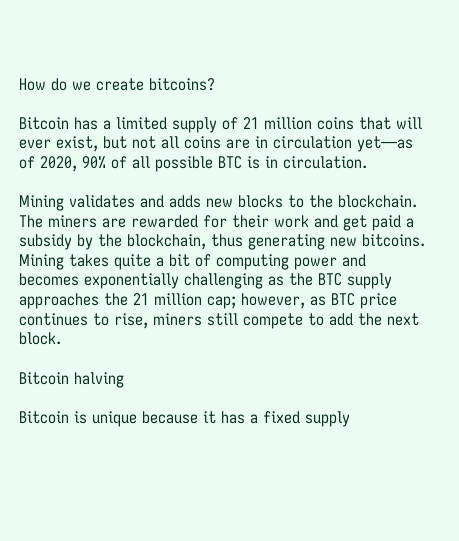How do we create bitcoins?

Bitcoin has a limited supply of 21 million coins that will ever exist, but not all coins are in circulation yet—as of 2020, 90% of all possible BTC is in circulation.

Mining validates and adds new blocks to the blockchain. The miners are rewarded for their work and get paid a subsidy by the blockchain, thus generating new bitcoins. Mining takes quite a bit of computing power and becomes exponentially challenging as the BTC supply approaches the 21 million cap; however, as BTC price continues to rise, miners still compete to add the next block.

Bitcoin halving

Bitcoin is unique because it has a fixed supply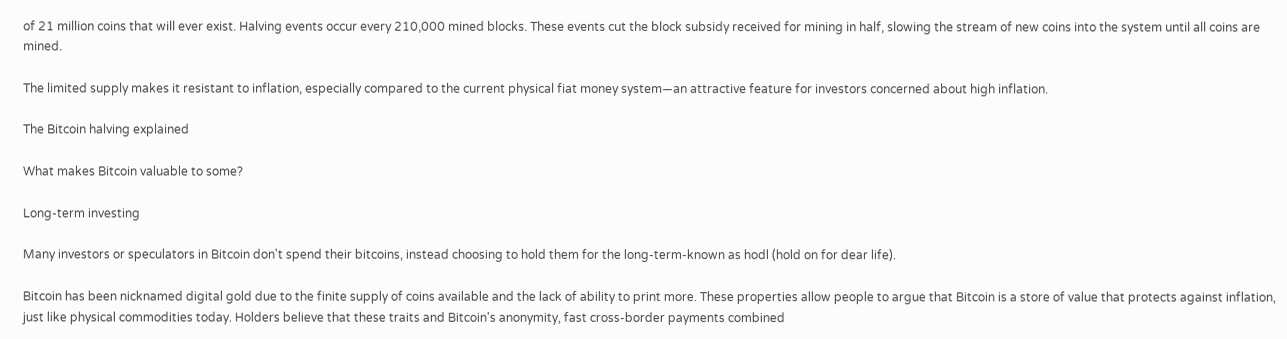of 21 million coins that will ever exist. Halving events occur every 210,000 mined blocks. These events cut the block subsidy received for mining in half, slowing the stream of new coins into the system until all coins are mined.

The limited supply makes it resistant to inflation, especially compared to the current physical fiat money system—an attractive feature for investors concerned about high inflation.

The Bitcoin halving explained

What makes Bitcoin valuable to some?

Long-term investing

Many investors or speculators in Bitcoin don't spend their bitcoins, instead choosing to hold them for the long-term-known as hodl (hold on for dear life).

Bitcoin has been nicknamed digital gold due to the finite supply of coins available and the lack of ability to print more. These properties allow people to argue that Bitcoin is a store of value that protects against inflation, just like physical commodities today. Holders believe that these traits and Bitcoin's anonymity, fast cross-border payments combined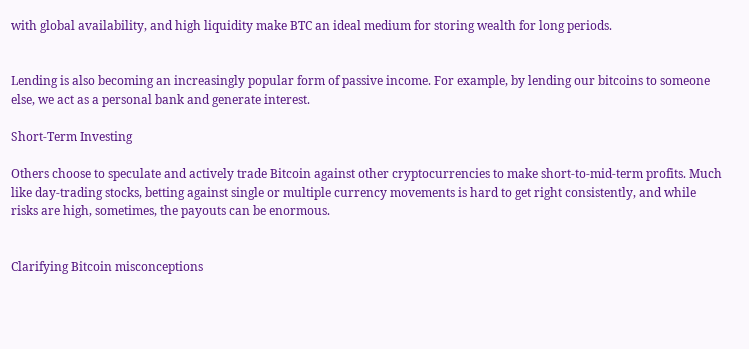with global availability, and high liquidity make BTC an ideal medium for storing wealth for long periods.


Lending is also becoming an increasingly popular form of passive income. For example, by lending our bitcoins to someone else, we act as a personal bank and generate interest.

Short-Term Investing

Others choose to speculate and actively trade Bitcoin against other cryptocurrencies to make short-to-mid-term profits. Much like day-trading stocks, betting against single or multiple currency movements is hard to get right consistently, and while risks are high, sometimes, the payouts can be enormous.


Clarifying Bitcoin misconceptions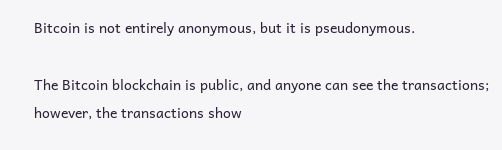Bitcoin is not entirely anonymous, but it is pseudonymous.

The Bitcoin blockchain is public, and anyone can see the transactions; however, the transactions show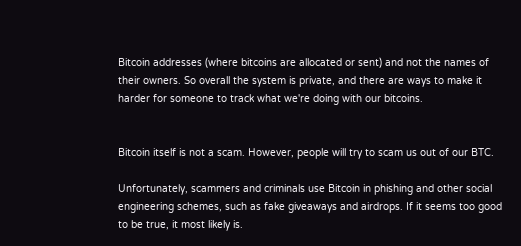Bitcoin addresses (where bitcoins are allocated or sent) and not the names of their owners. So overall the system is private, and there are ways to make it harder for someone to track what we're doing with our bitcoins.


Bitcoin itself is not a scam. However, people will try to scam us out of our BTC.

Unfortunately, scammers and criminals use Bitcoin in phishing and other social engineering schemes, such as fake giveaways and airdrops. If it seems too good to be true, it most likely is.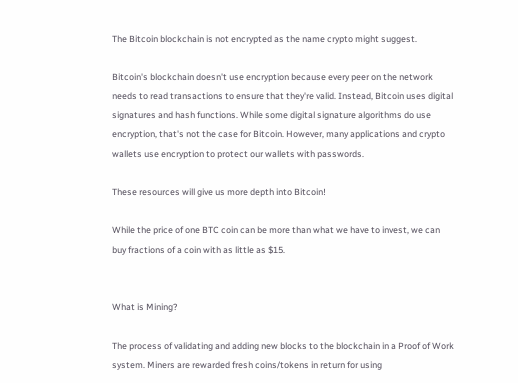The Bitcoin blockchain is not encrypted as the name crypto might suggest.

Bitcoin's blockchain doesn't use encryption because every peer on the network needs to read transactions to ensure that they're valid. Instead, Bitcoin uses digital signatures and hash functions. While some digital signature algorithms do use encryption, that's not the case for Bitcoin. However, many applications and crypto wallets use encryption to protect our wallets with passwords.

These resources will give us more depth into Bitcoin!

While the price of one BTC coin can be more than what we have to invest, we can buy fractions of a coin with as little as $15.


What is Mining?

The process of validating and adding new blocks to the blockchain in a Proof of Work system. Miners are rewarded fresh coins/tokens in return for using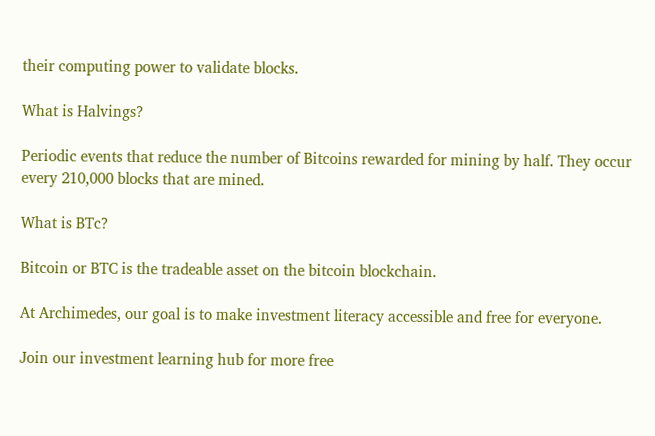their computing power to validate blocks.

What is Halvings?

Periodic events that reduce the number of Bitcoins rewarded for mining by half. They occur every 210,000 blocks that are mined.

What is BTc?

Bitcoin or BTC is the tradeable asset on the bitcoin blockchain.

At Archimedes, our goal is to make investment literacy accessible and free for everyone.

Join our investment learning hub for more free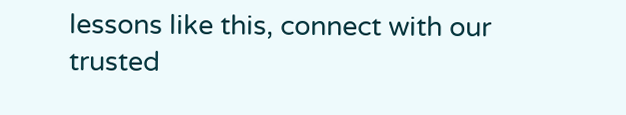lessons like this, connect with our trusted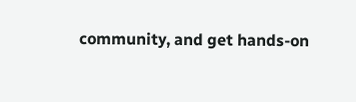community, and get hands-on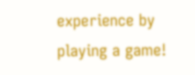experience by playing a game!